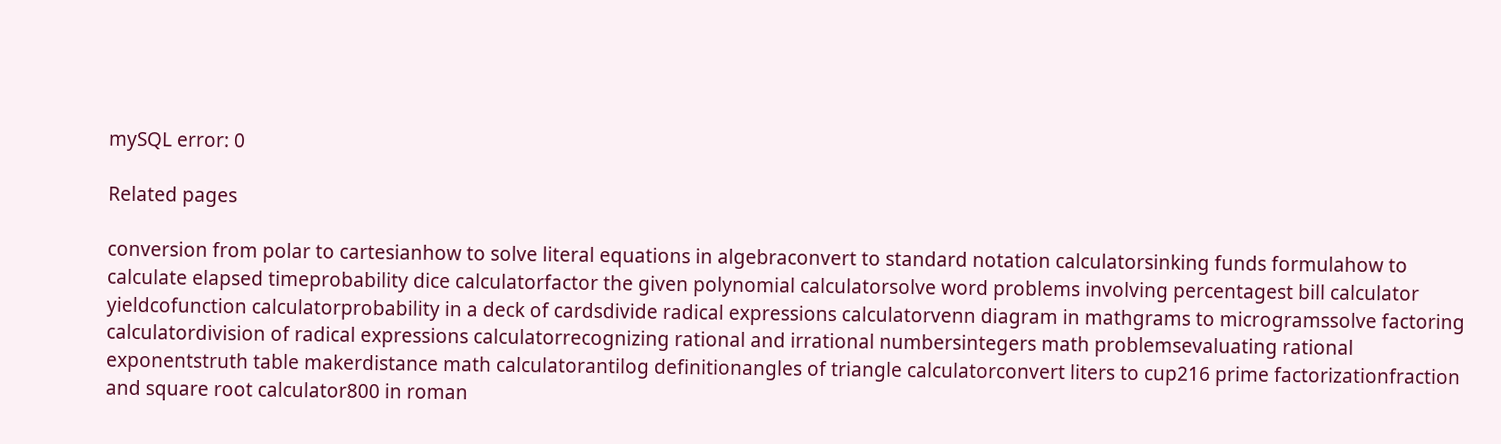mySQL error: 0

Related pages

conversion from polar to cartesianhow to solve literal equations in algebraconvert to standard notation calculatorsinking funds formulahow to calculate elapsed timeprobability dice calculatorfactor the given polynomial calculatorsolve word problems involving percentagest bill calculator yieldcofunction calculatorprobability in a deck of cardsdivide radical expressions calculatorvenn diagram in mathgrams to microgramssolve factoring calculatordivision of radical expressions calculatorrecognizing rational and irrational numbersintegers math problemsevaluating rational exponentstruth table makerdistance math calculatorantilog definitionangles of triangle calculatorconvert liters to cup216 prime factorizationfraction and square root calculator800 in roman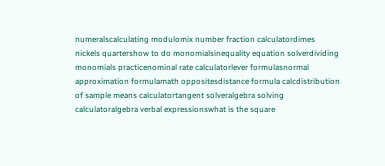numeralscalculating modulomix number fraction calculatordimes nickels quartershow to do monomialsinequality equation solverdividing monomials practicenominal rate calculatorlever formulasnormal approximation formulamath oppositesdistance formula calcdistribution of sample means calculatortangent solveralgebra solving calculatoralgebra verbal expressionswhat is the square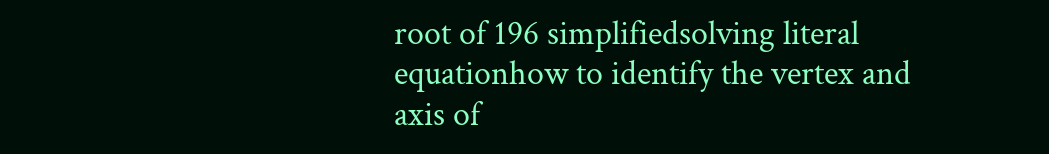root of 196 simplifiedsolving literal equationhow to identify the vertex and axis of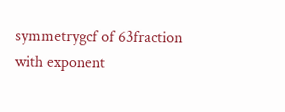symmetrygcf of 63fraction with exponent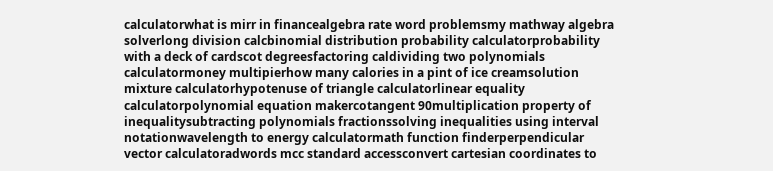calculatorwhat is mirr in financealgebra rate word problemsmy mathway algebra solverlong division calcbinomial distribution probability calculatorprobability with a deck of cardscot degreesfactoring caldividing two polynomials calculatormoney multipierhow many calories in a pint of ice creamsolution mixture calculatorhypotenuse of triangle calculatorlinear equality calculatorpolynomial equation makercotangent 90multiplication property of inequalitysubtracting polynomials fractionssolving inequalities using interval notationwavelength to energy calculatormath function finderperpendicular vector calculatoradwords mcc standard accessconvert cartesian coordinates to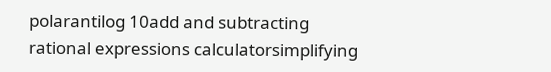polarantilog 10add and subtracting rational expressions calculatorsimplifying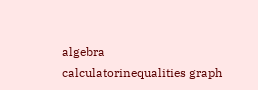algebra calculatorinequalities graph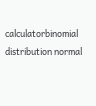calculatorbinomial distribution normal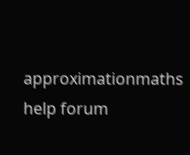approximationmaths help forum